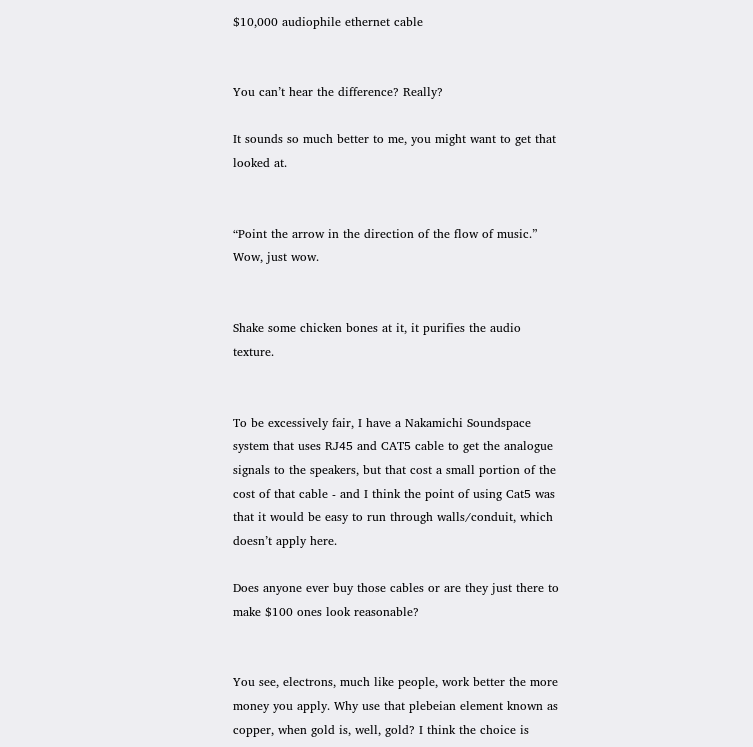$10,000 audiophile ethernet cable


You can’t hear the difference? Really?

It sounds so much better to me, you might want to get that looked at.


“Point the arrow in the direction of the flow of music.” Wow, just wow.


Shake some chicken bones at it, it purifies the audio texture.


To be excessively fair, I have a Nakamichi Soundspace system that uses RJ45 and CAT5 cable to get the analogue signals to the speakers, but that cost a small portion of the cost of that cable - and I think the point of using Cat5 was that it would be easy to run through walls/conduit, which doesn’t apply here.

Does anyone ever buy those cables or are they just there to make $100 ones look reasonable?


You see, electrons, much like people, work better the more money you apply. Why use that plebeian element known as copper, when gold is, well, gold? I think the choice is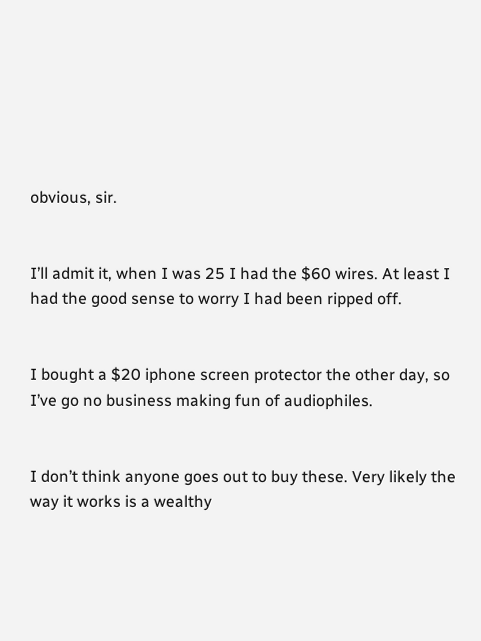obvious, sir.


I’ll admit it, when I was 25 I had the $60 wires. At least I had the good sense to worry I had been ripped off.


I bought a $20 iphone screen protector the other day, so I’ve go no business making fun of audiophiles.


I don’t think anyone goes out to buy these. Very likely the way it works is a wealthy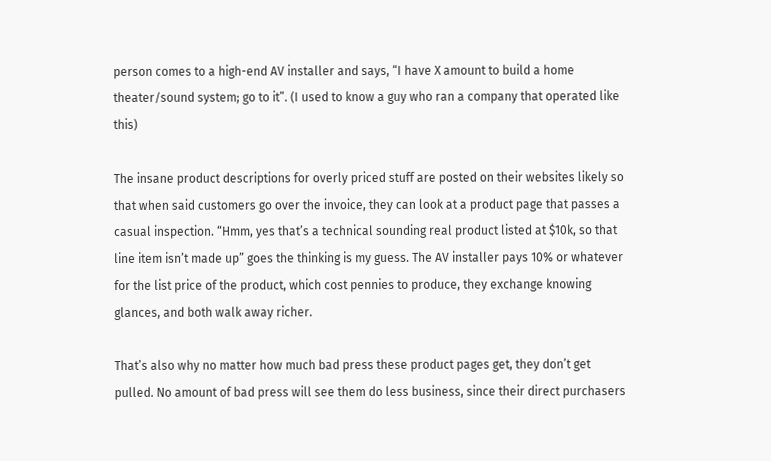person comes to a high-end AV installer and says, “I have X amount to build a home theater/sound system; go to it”. (I used to know a guy who ran a company that operated like this)

The insane product descriptions for overly priced stuff are posted on their websites likely so that when said customers go over the invoice, they can look at a product page that passes a casual inspection. “Hmm, yes that’s a technical sounding real product listed at $10k, so that line item isn’t made up” goes the thinking is my guess. The AV installer pays 10% or whatever for the list price of the product, which cost pennies to produce, they exchange knowing glances, and both walk away richer.

That’s also why no matter how much bad press these product pages get, they don’t get pulled. No amount of bad press will see them do less business, since their direct purchasers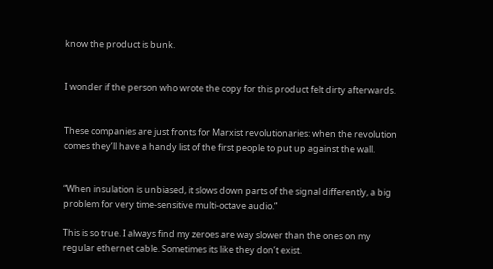know the product is bunk.


I wonder if the person who wrote the copy for this product felt dirty afterwards.


These companies are just fronts for Marxist revolutionaries: when the revolution comes they’ll have a handy list of the first people to put up against the wall.


“When insulation is unbiased, it slows down parts of the signal differently, a big problem for very time-sensitive multi-octave audio.”

This is so true. I always find my zeroes are way slower than the ones on my regular ethernet cable. Sometimes its like they don’t exist.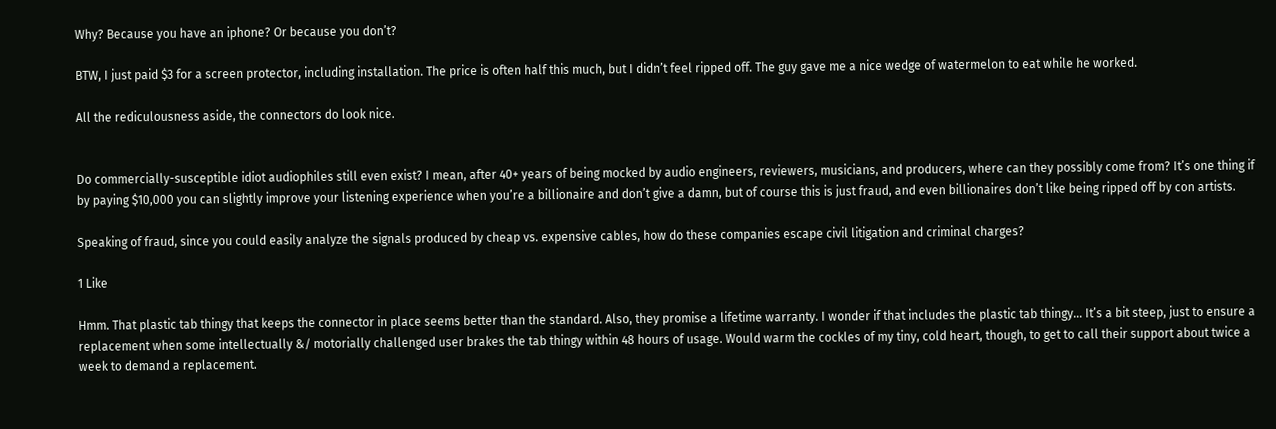Why? Because you have an iphone? Or because you don’t?

BTW, I just paid $3 for a screen protector, including installation. The price is often half this much, but I didn’t feel ripped off. The guy gave me a nice wedge of watermelon to eat while he worked.

All the rediculousness aside, the connectors do look nice.


Do commercially-susceptible idiot audiophiles still even exist? I mean, after 40+ years of being mocked by audio engineers, reviewers, musicians, and producers, where can they possibly come from? It’s one thing if by paying $10,000 you can slightly improve your listening experience when you’re a billionaire and don’t give a damn, but of course this is just fraud, and even billionaires don’t like being ripped off by con artists.

Speaking of fraud, since you could easily analyze the signals produced by cheap vs. expensive cables, how do these companies escape civil litigation and criminal charges?

1 Like

Hmm. That plastic tab thingy that keeps the connector in place seems better than the standard. Also, they promise a lifetime warranty. I wonder if that includes the plastic tab thingy… It’s a bit steep, just to ensure a replacement when some intellectually &/ motorially challenged user brakes the tab thingy within 48 hours of usage. Would warm the cockles of my tiny, cold heart, though, to get to call their support about twice a week to demand a replacement.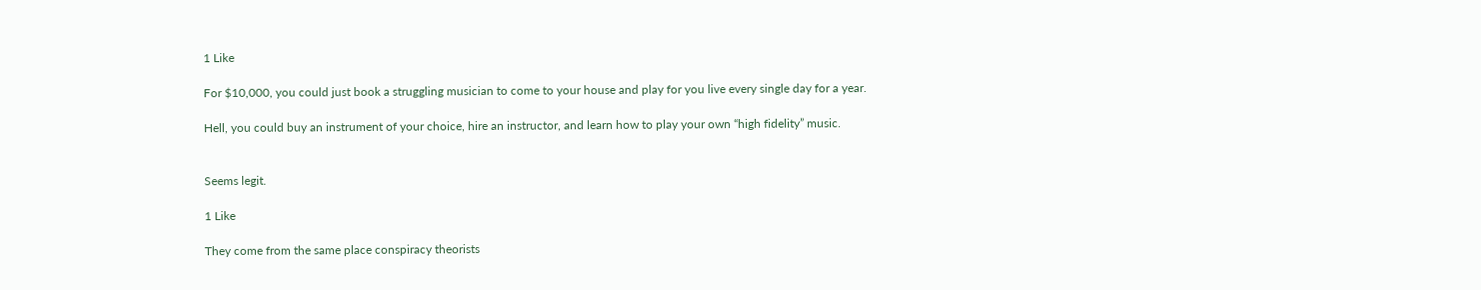1 Like

For $10,000, you could just book a struggling musician to come to your house and play for you live every single day for a year.

Hell, you could buy an instrument of your choice, hire an instructor, and learn how to play your own “high fidelity” music.


Seems legit.

1 Like

They come from the same place conspiracy theorists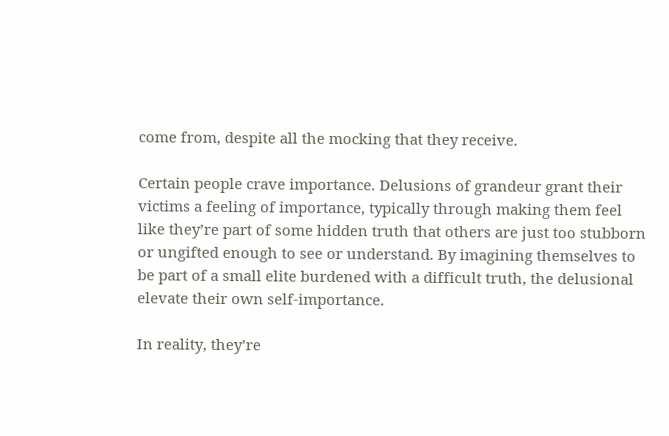come from, despite all the mocking that they receive.

Certain people crave importance. Delusions of grandeur grant their victims a feeling of importance, typically through making them feel like they’re part of some hidden truth that others are just too stubborn or ungifted enough to see or understand. By imagining themselves to be part of a small elite burdened with a difficult truth, the delusional elevate their own self-importance.

In reality, they’re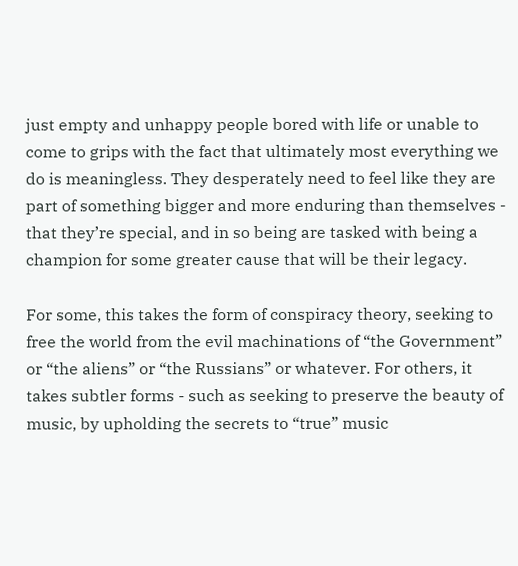just empty and unhappy people bored with life or unable to come to grips with the fact that ultimately most everything we do is meaningless. They desperately need to feel like they are part of something bigger and more enduring than themselves - that they’re special, and in so being are tasked with being a champion for some greater cause that will be their legacy.

For some, this takes the form of conspiracy theory, seeking to free the world from the evil machinations of “the Government” or “the aliens” or “the Russians” or whatever. For others, it takes subtler forms - such as seeking to preserve the beauty of music, by upholding the secrets to “true” music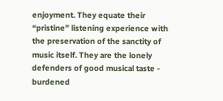enjoyment. They equate their “pristine” listening experience with the preservation of the sanctity of music itself. They are the lonely defenders of good musical taste - burdened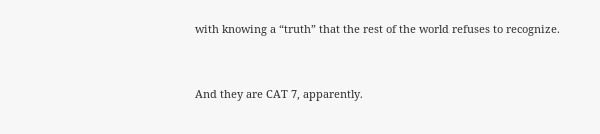with knowing a “truth” that the rest of the world refuses to recognize.


And they are CAT 7, apparently.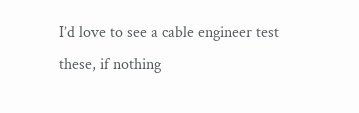I’d love to see a cable engineer test these, if nothing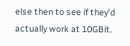else then to see if they’d actually work at 10GBit.